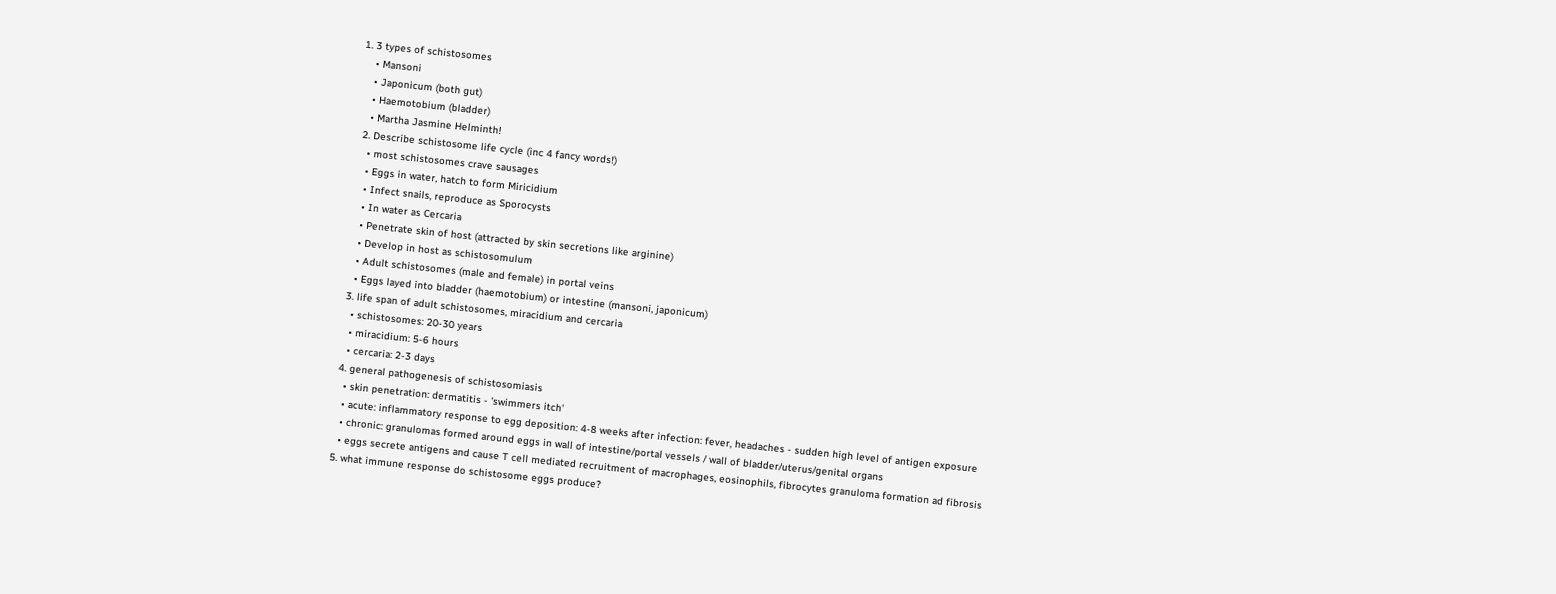1. 3 types of schistosomes
    • Mansoni
    • Japonicum (both gut)
    • Haemotobium (bladder)
    • Martha Jasmine Helminth!
  2. Describe schistosome life cycle (inc 4 fancy words!)
    • most schistosomes crave sausages
    • Eggs in water, hatch to form Miricidium
    • Infect snails, reproduce as Sporocysts
    • In water as Cercaria
    • Penetrate skin of host (attracted by skin secretions like arginine)
    • Develop in host as schistosomulum
    • Adult schistosomes (male and female) in portal veins
    • Eggs layed into bladder (haemotobium) or intestine (mansoni, japonicum)
  3. life span of adult schistosomes, miracidium and cercaria
    • schistosomes: 20-30 years
    • miracidium: 5-6 hours
    • cercaria: 2-3 days
  4. general pathogenesis of schistosomiasis
    • skin penetration: dermatitis - 'swimmers itch'
    • acute: inflammatory response to egg deposition: 4-8 weeks after infection: fever, headaches - sudden high level of antigen exposure
    • chronic: granulomas formed around eggs in wall of intestine/portal vessels / wall of bladder/uterus/genital organs
    • eggs secrete antigens and cause T cell mediated recruitment of macrophages, eosinophils, fibrocytes granuloma formation ad fibrosis
  5. what immune response do schistosome eggs produce?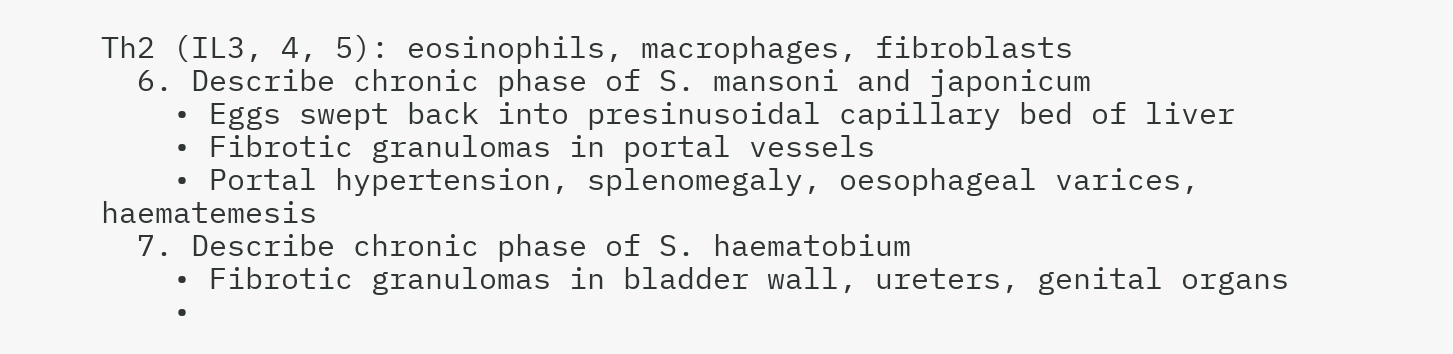Th2 (IL3, 4, 5): eosinophils, macrophages, fibroblasts
  6. Describe chronic phase of S. mansoni and japonicum
    • Eggs swept back into presinusoidal capillary bed of liver
    • Fibrotic granulomas in portal vessels
    • Portal hypertension, splenomegaly, oesophageal varices, haematemesis
  7. Describe chronic phase of S. haematobium
    • Fibrotic granulomas in bladder wall, ureters, genital organs
    •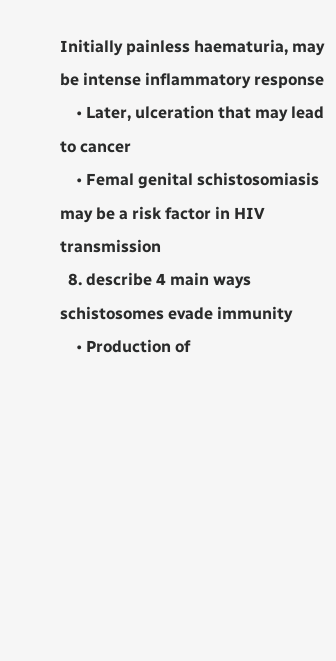Initially painless haematuria, may be intense inflammatory response
    • Later, ulceration that may lead to cancer
    • Femal genital schistosomiasis may be a risk factor in HIV transmission
  8. describe 4 main ways schistosomes evade immunity
    • Production of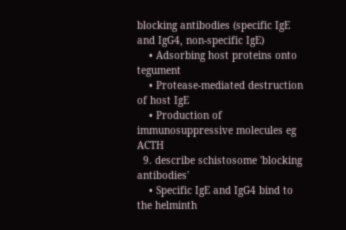blocking antibodies (specific IgE and IgG4, non-specific IgE)
    • Adsorbing host proteins onto tegument
    • Protease-mediated destruction of host IgE
    • Production of immunosuppressive molecules eg ACTH
  9. describe schistosome 'blocking antibodies'
    • Specific IgE and IgG4 bind to the helminth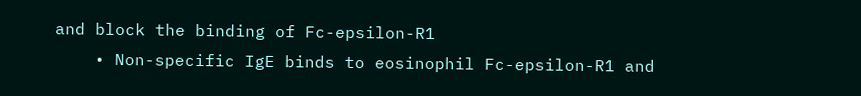and block the binding of Fc-epsilon-R1
    • Non-specific IgE binds to eosinophil Fc-epsilon-R1 and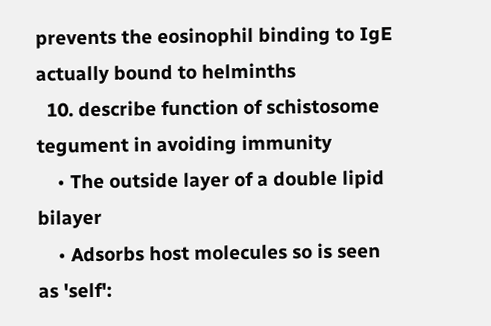prevents the eosinophil binding to IgE actually bound to helminths
  10. describe function of schistosome tegument in avoiding immunity
    • The outside layer of a double lipid bilayer
    • Adsorbs host molecules so is seen as 'self':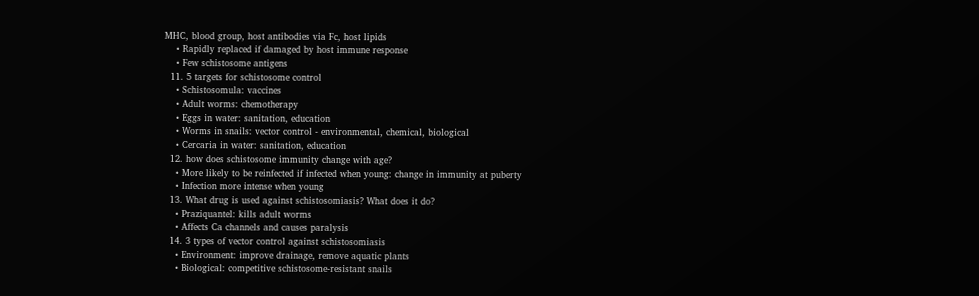MHC, blood group, host antibodies via Fc, host lipids
    • Rapidly replaced if damaged by host immune response
    • Few schistosome antigens
  11. 5 targets for schistosome control
    • Schistosomula: vaccines
    • Adult worms: chemotherapy
    • Eggs in water: sanitation, education
    • Worms in snails: vector control - environmental, chemical, biological
    • Cercaria in water: sanitation, education
  12. how does schistosome immunity change with age?
    • More likely to be reinfected if infected when young: change in immunity at puberty
    • Infection more intense when young
  13. What drug is used against schistosomiasis? What does it do?
    • Praziquantel: kills adult worms
    • Affects Ca channels and causes paralysis
  14. 3 types of vector control against schistosomiasis
    • Environment: improve drainage, remove aquatic plants
    • Biological: competitive schistosome-resistant snails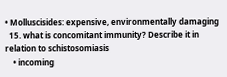• Molluscisides: expensive, environmentally damaging
  15. what is concomitant immunity? Describe it in relation to schistosomiasis
    • incoming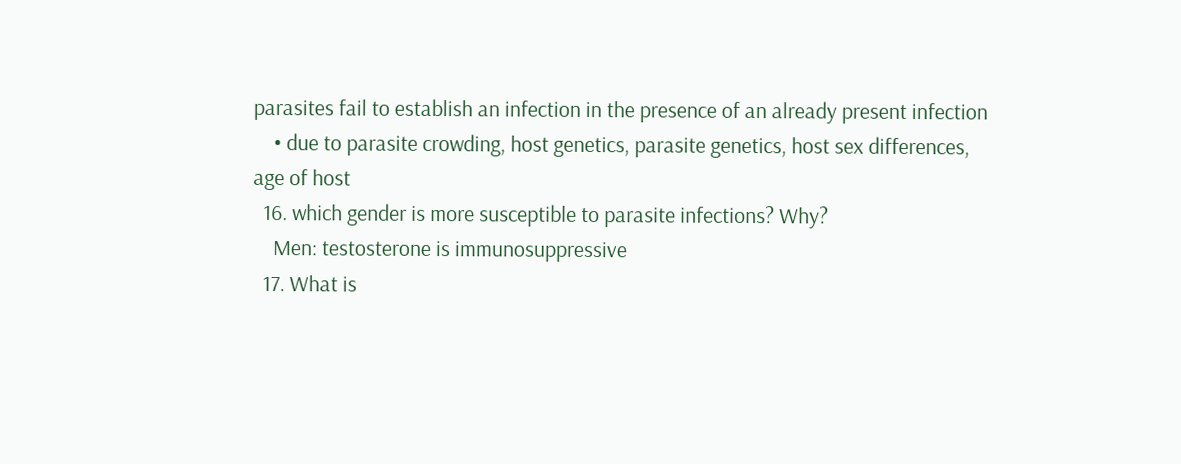parasites fail to establish an infection in the presence of an already present infection
    • due to parasite crowding, host genetics, parasite genetics, host sex differences, age of host
  16. which gender is more susceptible to parasite infections? Why?
    Men: testosterone is immunosuppressive
  17. What is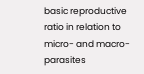basic reproductive ratio in relation to micro- and macro-parasites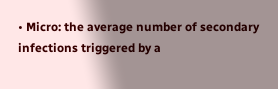• Micro: the average number of secondary infections triggered by a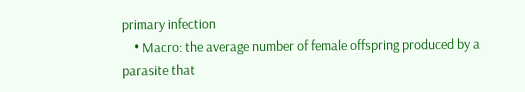primary infection
    • Macro: the average number of female offspring produced by a parasite that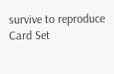survive to reproduce
Card Set